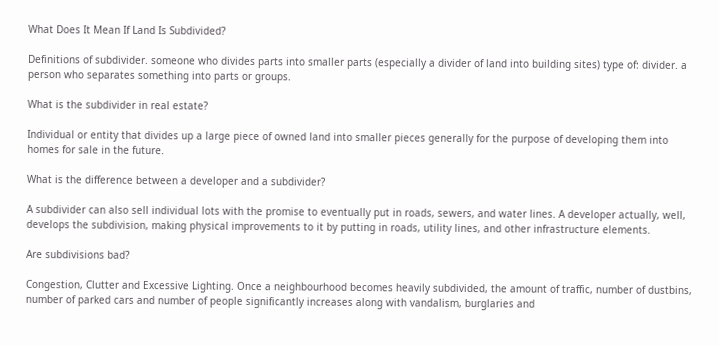What Does It Mean If Land Is Subdivided?

Definitions of subdivider. someone who divides parts into smaller parts (especially a divider of land into building sites) type of: divider. a person who separates something into parts or groups.

What is the subdivider in real estate?

Individual or entity that divides up a large piece of owned land into smaller pieces generally for the purpose of developing them into homes for sale in the future.

What is the difference between a developer and a subdivider?

A subdivider can also sell individual lots with the promise to eventually put in roads, sewers, and water lines. A developer actually, well, develops the subdivision, making physical improvements to it by putting in roads, utility lines, and other infrastructure elements.

Are subdivisions bad?

Congestion, Clutter and Excessive Lighting. Once a neighbourhood becomes heavily subdivided, the amount of traffic, number of dustbins, number of parked cars and number of people significantly increases along with vandalism, burglaries and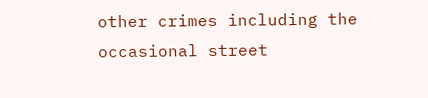other crimes including the occasional street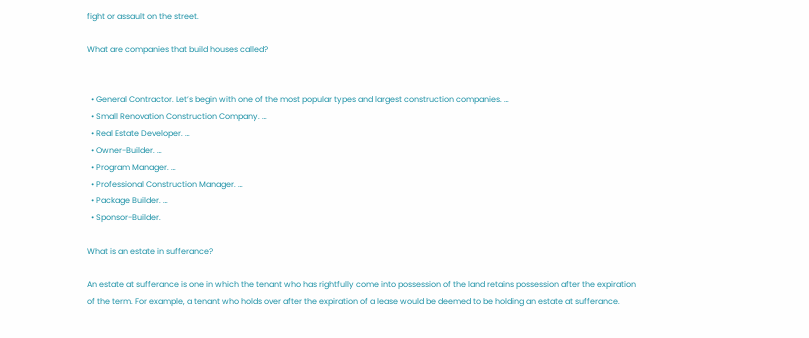fight or assault on the street.

What are companies that build houses called?


  • General Contractor. Let’s begin with one of the most popular types and largest construction companies. …
  • Small Renovation Construction Company. …
  • Real Estate Developer. …
  • Owner-Builder. …
  • Program Manager. …
  • Professional Construction Manager. …
  • Package Builder. …
  • Sponsor-Builder.

What is an estate in sufferance?

An estate at sufferance is one in which the tenant who has rightfully come into possession of the land retains possession after the expiration of the term. For example, a tenant who holds over after the expiration of a lease would be deemed to be holding an estate at sufferance.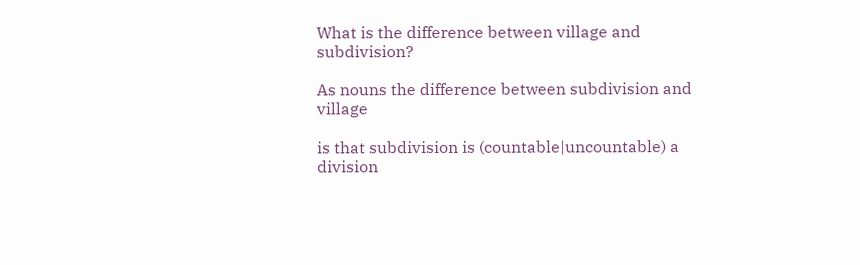What is the difference between village and subdivision?

As nouns the difference between subdivision and village

is that subdivision is (countable|uncountable) a division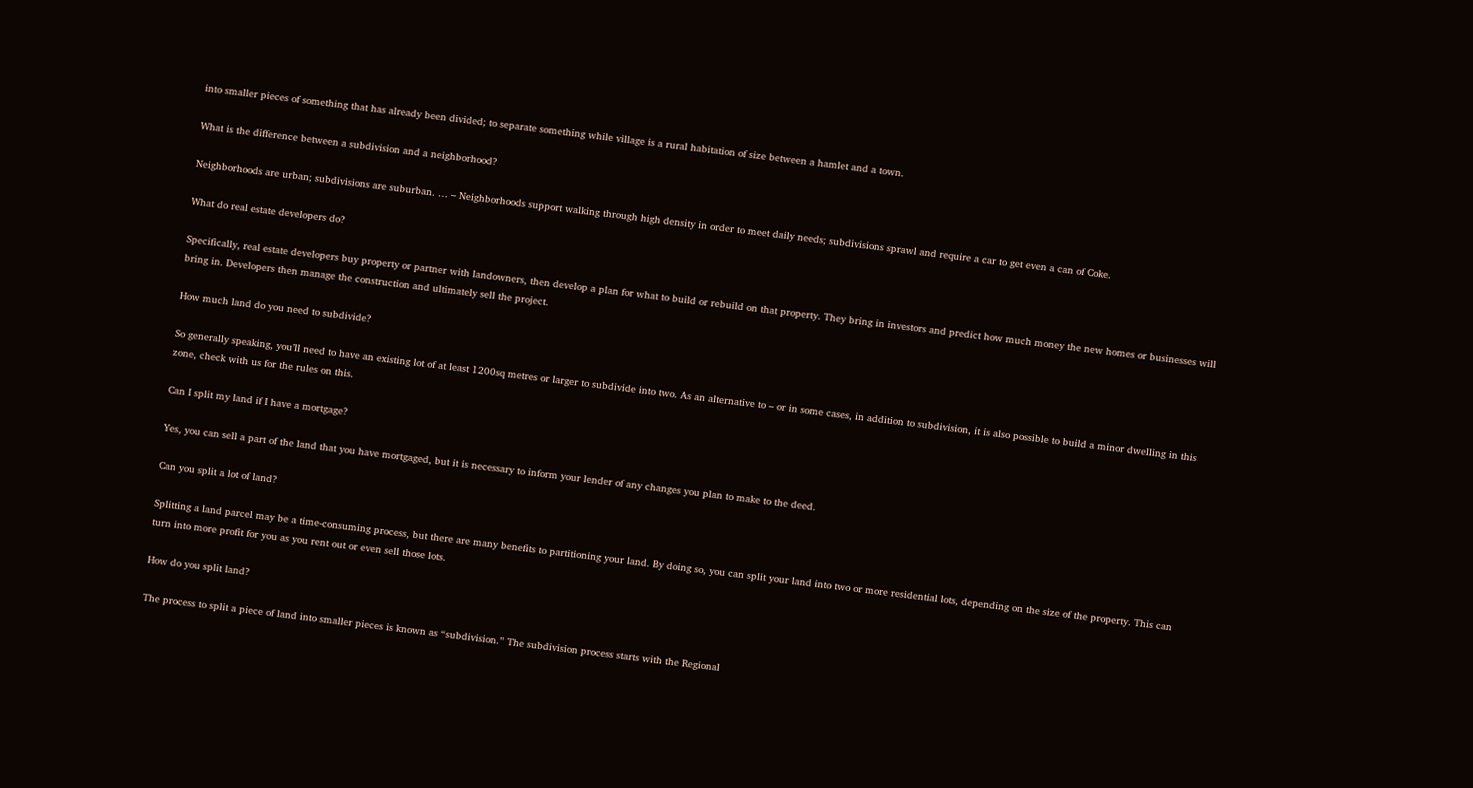into smaller pieces of something that has already been divided; to separate something while village is a rural habitation of size between a hamlet and a town.

What is the difference between a subdivision and a neighborhood?

Neighborhoods are urban; subdivisions are suburban. … – Neighborhoods support walking through high density in order to meet daily needs; subdivisions sprawl and require a car to get even a can of Coke.

What do real estate developers do?

Specifically, real estate developers buy property or partner with landowners, then develop a plan for what to build or rebuild on that property. They bring in investors and predict how much money the new homes or businesses will bring in. Developers then manage the construction and ultimately sell the project.

How much land do you need to subdivide?

So generally speaking, you’ll need to have an existing lot of at least 1200sq metres or larger to subdivide into two. As an alternative to – or in some cases, in addition to subdivision, it is also possible to build a minor dwelling in this zone, check with us for the rules on this.

Can I split my land if I have a mortgage?

Yes, you can sell a part of the land that you have mortgaged, but it is necessary to inform your lender of any changes you plan to make to the deed.

Can you split a lot of land?

Splitting a land parcel may be a time-consuming process, but there are many benefits to partitioning your land. By doing so, you can split your land into two or more residential lots, depending on the size of the property. This can turn into more profit for you as you rent out or even sell those lots.

How do you split land?

The process to split a piece of land into smaller pieces is known as “subdivision.” The subdivision process starts with the Regional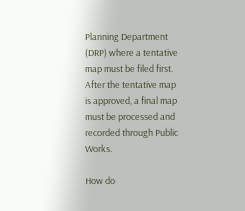Planning Department (DRP) where a tentative map must be filed first. After the tentative map is approved, a final map must be processed and recorded through Public Works.

How do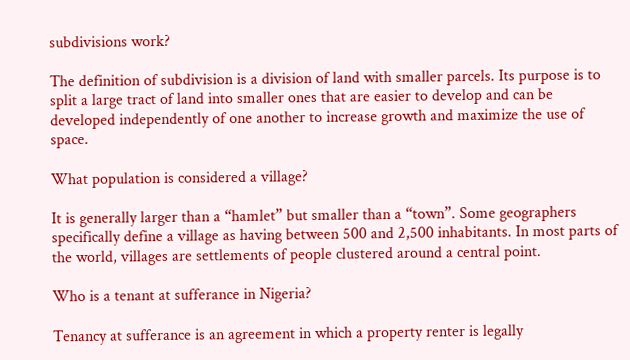subdivisions work?

The definition of subdivision is a division of land with smaller parcels. Its purpose is to split a large tract of land into smaller ones that are easier to develop and can be developed independently of one another to increase growth and maximize the use of space.

What population is considered a village?

It is generally larger than a “hamlet” but smaller than a “town”. Some geographers specifically define a village as having between 500 and 2,500 inhabitants. In most parts of the world, villages are settlements of people clustered around a central point.

Who is a tenant at sufferance in Nigeria?

Tenancy at sufferance is an agreement in which a property renter is legally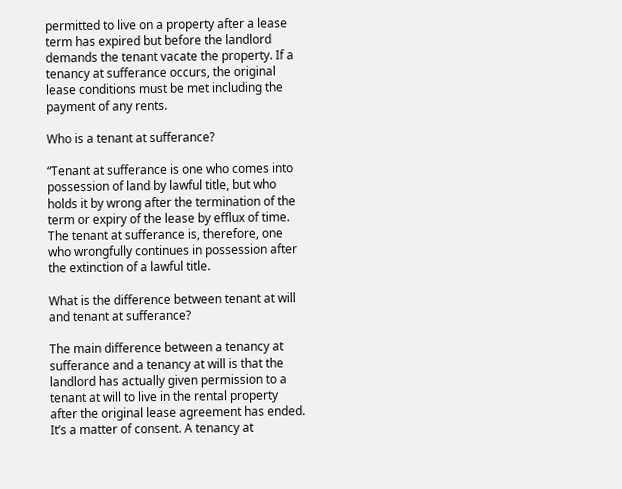permitted to live on a property after a lease term has expired but before the landlord demands the tenant vacate the property. If a tenancy at sufferance occurs, the original lease conditions must be met including the payment of any rents.

Who is a tenant at sufferance?

“Tenant at sufferance is one who comes into possession of land by lawful title, but who holds it by wrong after the termination of the term or expiry of the lease by efflux of time. The tenant at sufferance is, therefore, one who wrongfully continues in possession after the extinction of a lawful title.

What is the difference between tenant at will and tenant at sufferance?

The main difference between a tenancy at sufferance and a tenancy at will is that the landlord has actually given permission to a tenant at will to live in the rental property after the original lease agreement has ended. It’s a matter of consent. A tenancy at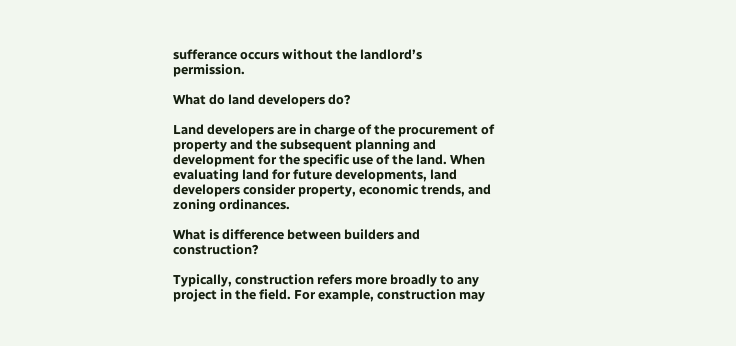sufferance occurs without the landlord’s permission.

What do land developers do?

Land developers are in charge of the procurement of property and the subsequent planning and development for the specific use of the land. When evaluating land for future developments, land developers consider property, economic trends, and zoning ordinances.

What is difference between builders and construction?

Typically, construction refers more broadly to any project in the field. For example, construction may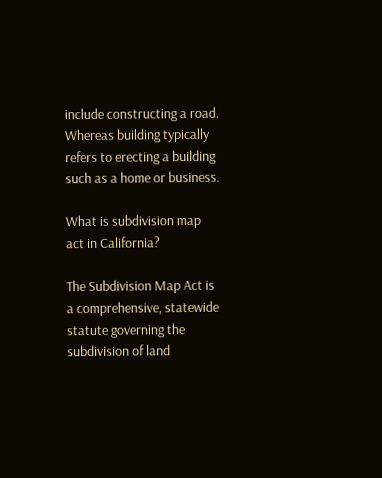include constructing a road. Whereas building typically refers to erecting a building such as a home or business.

What is subdivision map act in California?

The Subdivision Map Act is a comprehensive, statewide statute governing the subdivision of land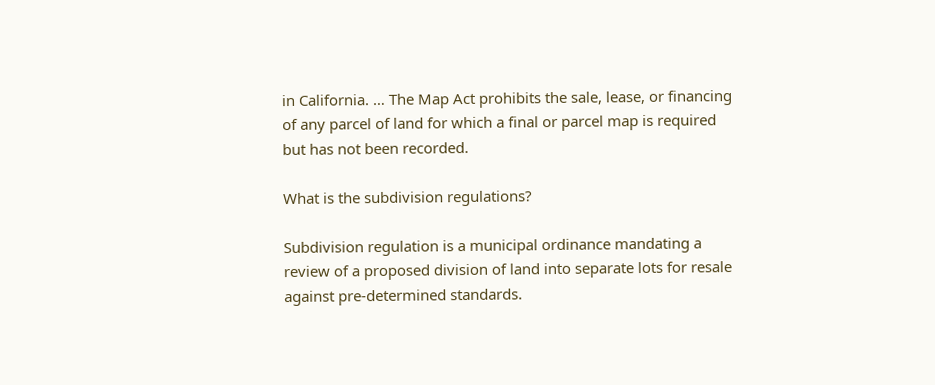in California. … The Map Act prohibits the sale, lease, or financing of any parcel of land for which a final or parcel map is required but has not been recorded.

What is the subdivision regulations?

Subdivision regulation is a municipal ordinance mandating a review of a proposed division of land into separate lots for resale against pre-determined standards.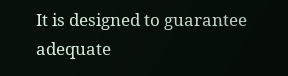It is designed to guarantee adequate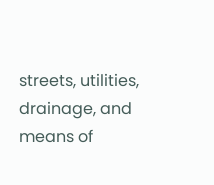streets, utilities, drainage, and means of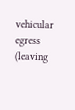vehicular egress (leaving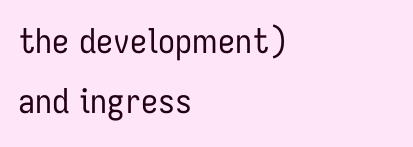the development) and ingress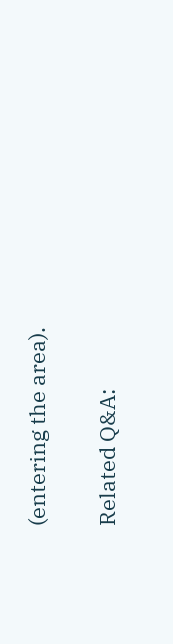(entering the area).

Related Q&A: